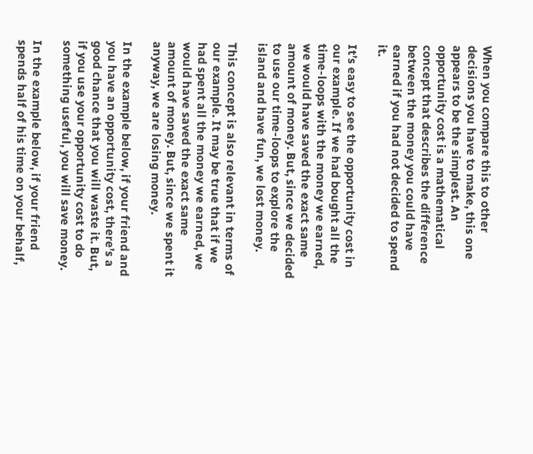When you compare this to other decisions you have to make, this one appears to be the simplest. An opportunity cost is a mathematical concept that describes the difference between the money you could have earned if you had not decided to spend it.

It’s easy to see the opportunity cost in our example. If we had bought all the time-loops with the money we earned, we would have saved the exact same amount of money. But, since we decided to use our time-loops to explore the island and have fun, we lost money.

This concept is also relevant in terms of our example. It may be true that if we had spent all the money we earned, we would have saved the exact same amount of money. But, since we spent it anyway, we are losing money.

In the example below, if your friend and you have an opportunity cost, there’s a good chance that you will waste it. But, if you use your opportunity cost to do something useful, you will save money.

In the example below, if your friend spends half of his time on your behalf,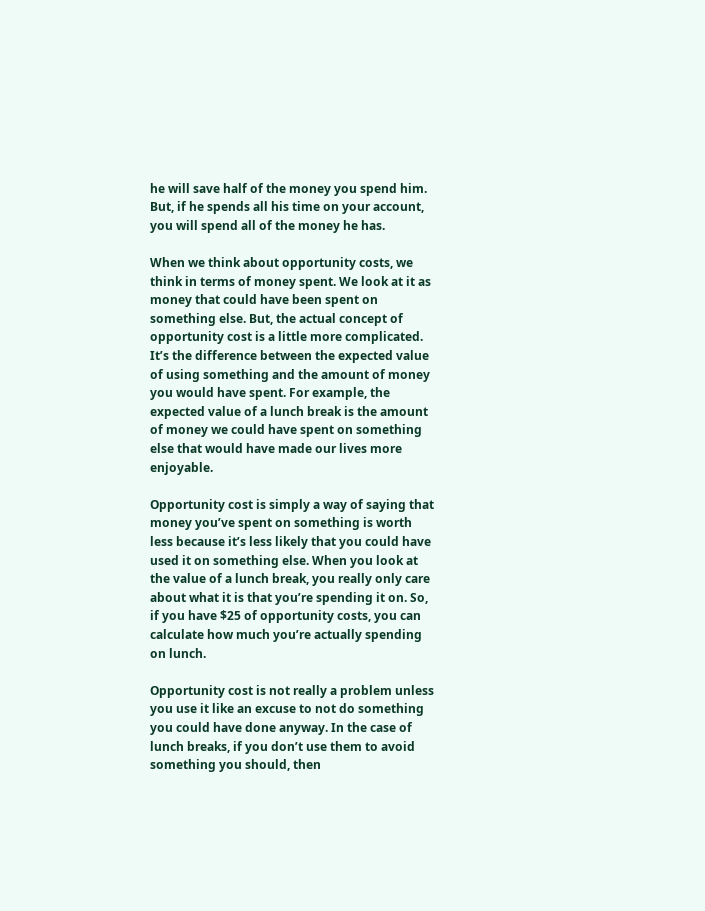he will save half of the money you spend him. But, if he spends all his time on your account, you will spend all of the money he has.

When we think about opportunity costs, we think in terms of money spent. We look at it as money that could have been spent on something else. But, the actual concept of opportunity cost is a little more complicated. It’s the difference between the expected value of using something and the amount of money you would have spent. For example, the expected value of a lunch break is the amount of money we could have spent on something else that would have made our lives more enjoyable.

Opportunity cost is simply a way of saying that money you’ve spent on something is worth less because it’s less likely that you could have used it on something else. When you look at the value of a lunch break, you really only care about what it is that you’re spending it on. So, if you have $25 of opportunity costs, you can calculate how much you’re actually spending on lunch.

Opportunity cost is not really a problem unless you use it like an excuse to not do something you could have done anyway. In the case of lunch breaks, if you don’t use them to avoid something you should, then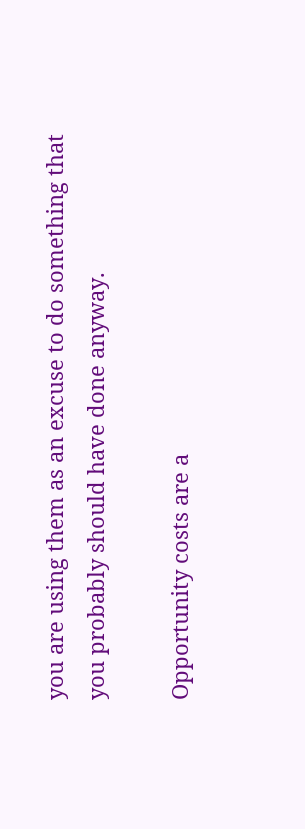you are using them as an excuse to do something that you probably should have done anyway.

Opportunity costs are a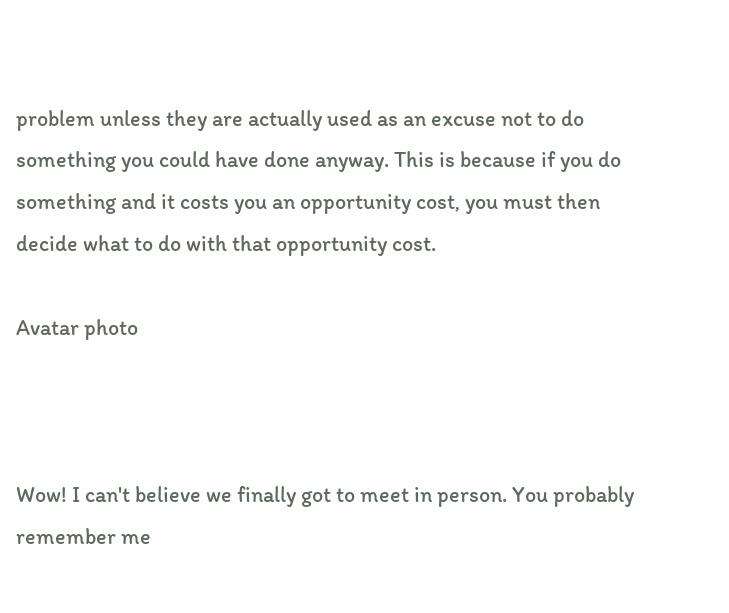problem unless they are actually used as an excuse not to do something you could have done anyway. This is because if you do something and it costs you an opportunity cost, you must then decide what to do with that opportunity cost.

Avatar photo



Wow! I can't believe we finally got to meet in person. You probably remember me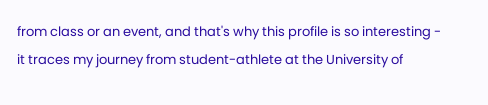from class or an event, and that's why this profile is so interesting - it traces my journey from student-athlete at the University of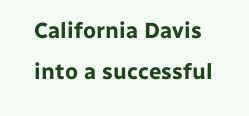California Davis into a successful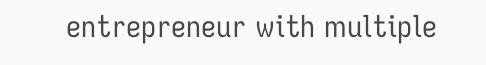entrepreneur with multiple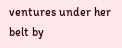ventures under her belt by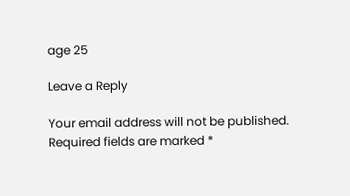age 25

Leave a Reply

Your email address will not be published. Required fields are marked *